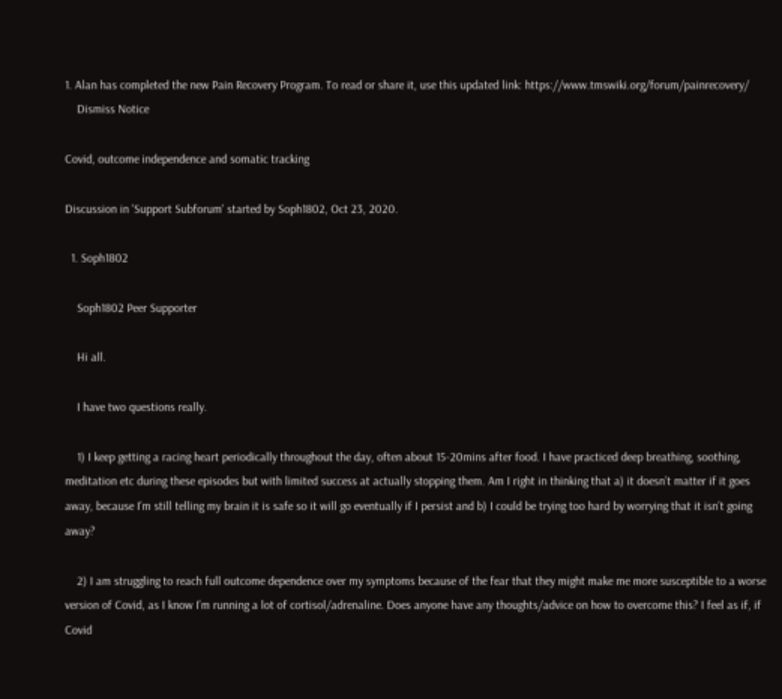1. Alan has completed the new Pain Recovery Program. To read or share it, use this updated link: https://www.tmswiki.org/forum/painrecovery/
    Dismiss Notice

Covid, outcome independence and somatic tracking

Discussion in 'Support Subforum' started by Soph1802, Oct 23, 2020.

  1. Soph1802

    Soph1802 Peer Supporter

    Hi all.

    I have two questions really.

    1) I keep getting a racing heart periodically throughout the day, often about 15-20mins after food. I have practiced deep breathing, soothing, meditation etc during these episodes but with limited success at actually stopping them. Am I right in thinking that a) it doesn’t matter if it goes away, because I’m still telling my brain it is safe so it will go eventually if I persist and b) I could be trying too hard by worrying that it isn’t going away?

    2) I am struggling to reach full outcome dependence over my symptoms because of the fear that they might make me more susceptible to a worse version of Covid, as I know I’m running a lot of cortisol/adrenaline. Does anyone have any thoughts/advice on how to overcome this? I feel as if, if Covid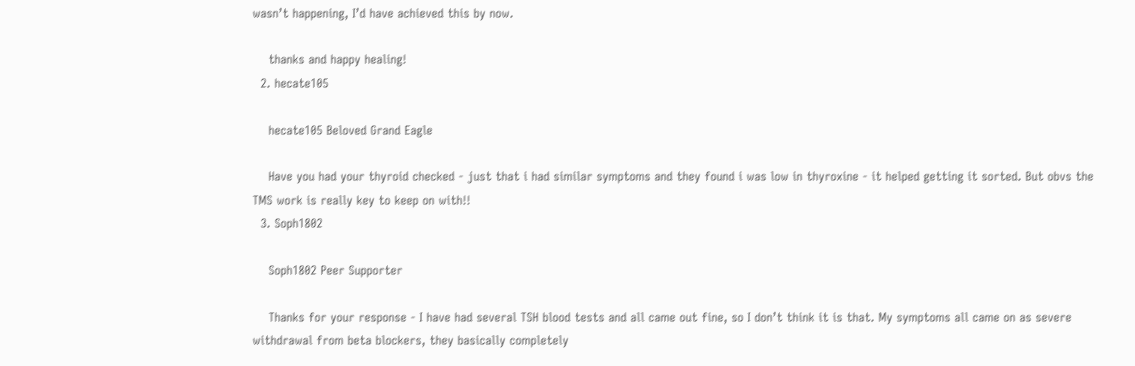wasn’t happening, I’d have achieved this by now.

    thanks and happy healing!
  2. hecate105

    hecate105 Beloved Grand Eagle

    Have you had your thyroid checked - just that i had similar symptoms and they found i was low in thyroxine - it helped getting it sorted. But obvs the TMS work is really key to keep on with!!
  3. Soph1802

    Soph1802 Peer Supporter

    Thanks for your response - I have had several TSH blood tests and all came out fine, so I don’t think it is that. My symptoms all came on as severe withdrawal from beta blockers, they basically completely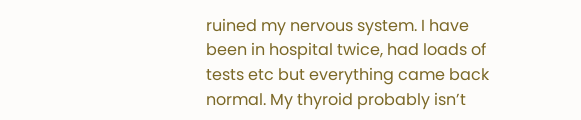ruined my nervous system. I have been in hospital twice, had loads of tests etc but everything came back normal. My thyroid probably isn’t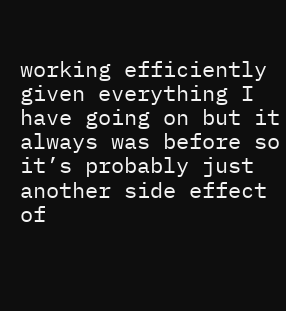working efficiently given everything I have going on but it always was before so it’s probably just another side effect of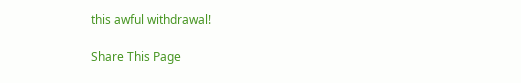this awful withdrawal!

Share This Page